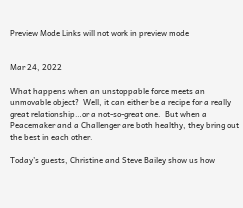Preview Mode Links will not work in preview mode


Mar 24, 2022

What happens when an unstoppable force meets an unmovable object?  Well, it can either be a recipe for a really great relationship…or a not-so-great one.  But when a Peacemaker and a Challenger are both healthy, they bring out the best in each other.

Today’s guests, Christine and Steve Bailey show us how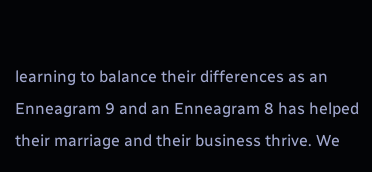learning to balance their differences as an Enneagram 9 and an Enneagram 8 has helped their marriage and their business thrive. We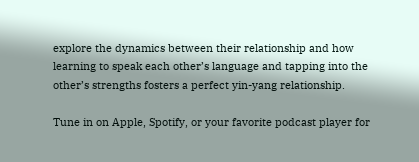explore the dynamics between their relationship and how learning to speak each other’s language and tapping into the other’s strengths fosters a perfect yin-yang relationship.

Tune in on Apple, Spotify, or your favorite podcast player for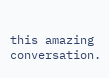this amazing conversation.